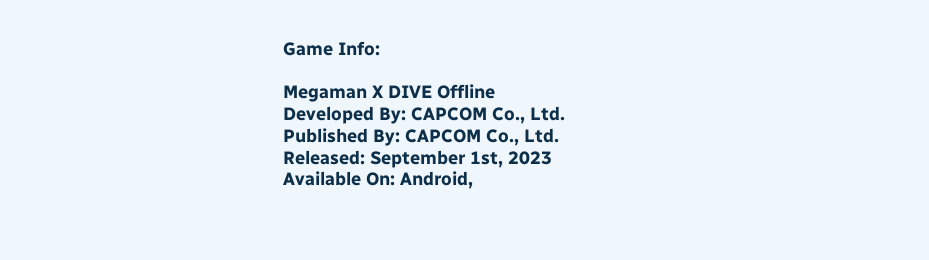Game Info:

Megaman X DIVE Offline
Developed By: CAPCOM Co., Ltd.
Published By: CAPCOM Co., Ltd.
Released: September 1st, 2023
Available On: Android,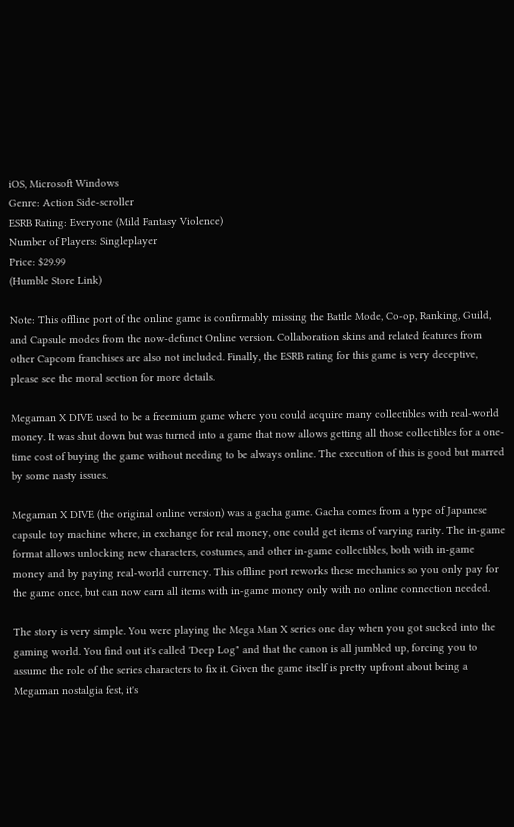iOS, Microsoft Windows
Genre: Action Side-scroller
ESRB Rating: Everyone (Mild Fantasy Violence)
Number of Players: Singleplayer
Price: $29.99
(Humble Store Link)

Note: This offline port of the online game is confirmably missing the Battle Mode, Co-op, Ranking, Guild, and Capsule modes from the now-defunct Online version. Collaboration skins and related features from other Capcom franchises are also not included. Finally, the ESRB rating for this game is very deceptive, please see the moral section for more details.

Megaman X DIVE used to be a freemium game where you could acquire many collectibles with real-world money. It was shut down but was turned into a game that now allows getting all those collectibles for a one-time cost of buying the game without needing to be always online. The execution of this is good but marred by some nasty issues.

Megaman X DIVE (the original online version) was a gacha game. Gacha comes from a type of Japanese capsule toy machine where, in exchange for real money, one could get items of varying rarity. The in-game format allows unlocking new characters, costumes, and other in-game collectibles, both with in-game money and by paying real-world currency. This offline port reworks these mechanics so you only pay for the game once, but can now earn all items with in-game money only with no online connection needed.

The story is very simple. You were playing the Mega Man X series one day when you got sucked into the gaming world. You find out it's called 'Deep Log" and that the canon is all jumbled up, forcing you to assume the role of the series characters to fix it. Given the game itself is pretty upfront about being a Megaman nostalgia fest, it's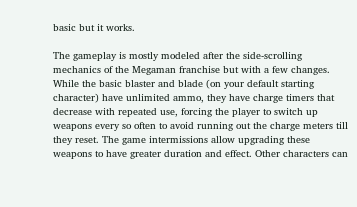basic but it works.

The gameplay is mostly modeled after the side-scrolling mechanics of the Megaman franchise but with a few changes. While the basic blaster and blade (on your default starting character) have unlimited ammo, they have charge timers that decrease with repeated use, forcing the player to switch up weapons every so often to avoid running out the charge meters till they reset. The game intermissions allow upgrading these weapons to have greater duration and effect. Other characters can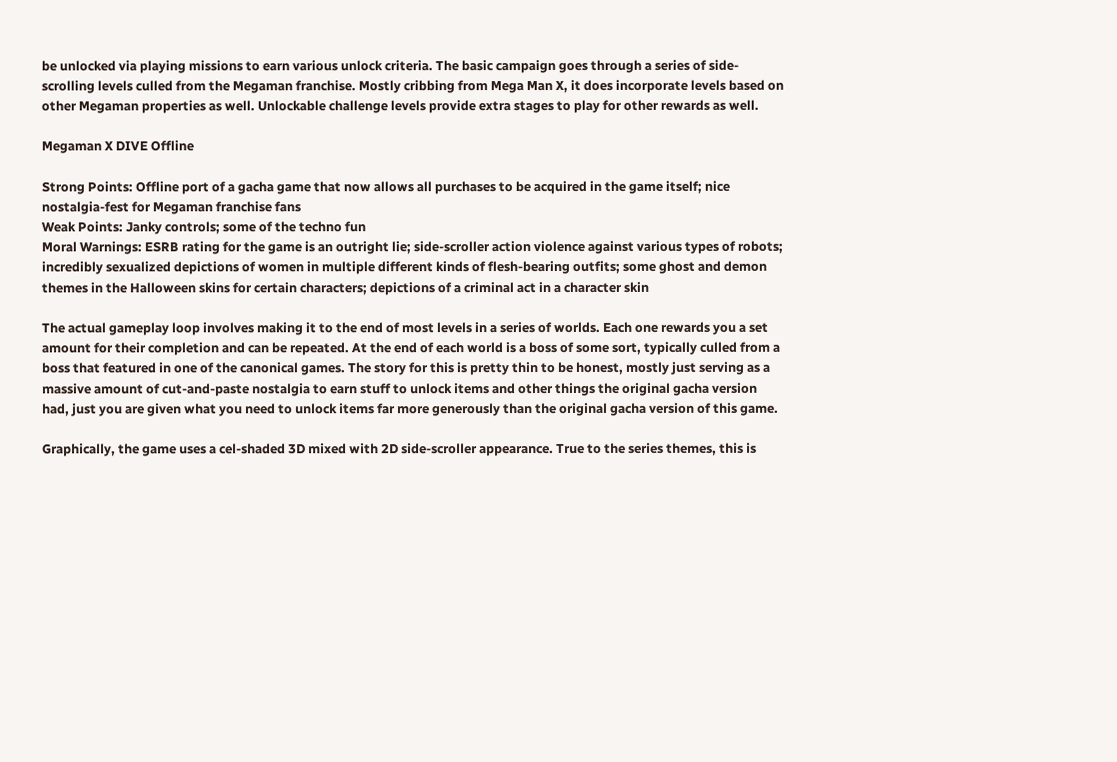be unlocked via playing missions to earn various unlock criteria. The basic campaign goes through a series of side-scrolling levels culled from the Megaman franchise. Mostly cribbing from Mega Man X, it does incorporate levels based on other Megaman properties as well. Unlockable challenge levels provide extra stages to play for other rewards as well.

Megaman X DIVE Offline

Strong Points: Offline port of a gacha game that now allows all purchases to be acquired in the game itself; nice nostalgia-fest for Megaman franchise fans
Weak Points: Janky controls; some of the techno fun
Moral Warnings: ESRB rating for the game is an outright lie; side-scroller action violence against various types of robots; incredibly sexualized depictions of women in multiple different kinds of flesh-bearing outfits; some ghost and demon themes in the Halloween skins for certain characters; depictions of a criminal act in a character skin

The actual gameplay loop involves making it to the end of most levels in a series of worlds. Each one rewards you a set amount for their completion and can be repeated. At the end of each world is a boss of some sort, typically culled from a boss that featured in one of the canonical games. The story for this is pretty thin to be honest, mostly just serving as a massive amount of cut-and-paste nostalgia to earn stuff to unlock items and other things the original gacha version had, just you are given what you need to unlock items far more generously than the original gacha version of this game.

Graphically, the game uses a cel-shaded 3D mixed with 2D side-scroller appearance. True to the series themes, this is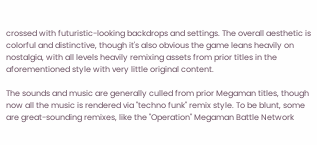crossed with futuristic-looking backdrops and settings. The overall aesthetic is colorful and distinctive, though it's also obvious the game leans heavily on nostalgia, with all levels heavily remixing assets from prior titles in the aforementioned style with very little original content.

The sounds and music are generally culled from prior Megaman titles, though now all the music is rendered via "techno funk" remix style. To be blunt, some are great-sounding remixes, like the "Operation" Megaman Battle Network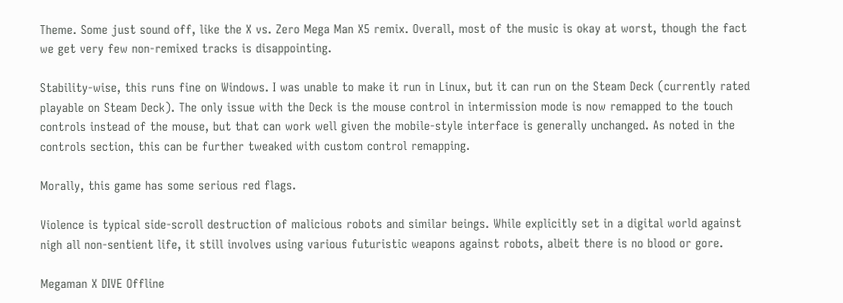Theme. Some just sound off, like the X vs. Zero Mega Man X5 remix. Overall, most of the music is okay at worst, though the fact we get very few non-remixed tracks is disappointing.

Stability-wise, this runs fine on Windows. I was unable to make it run in Linux, but it can run on the Steam Deck (currently rated playable on Steam Deck). The only issue with the Deck is the mouse control in intermission mode is now remapped to the touch controls instead of the mouse, but that can work well given the mobile-style interface is generally unchanged. As noted in the controls section, this can be further tweaked with custom control remapping.

Morally, this game has some serious red flags.

Violence is typical side-scroll destruction of malicious robots and similar beings. While explicitly set in a digital world against nigh all non-sentient life, it still involves using various futuristic weapons against robots, albeit there is no blood or gore.

Megaman X DIVE Offline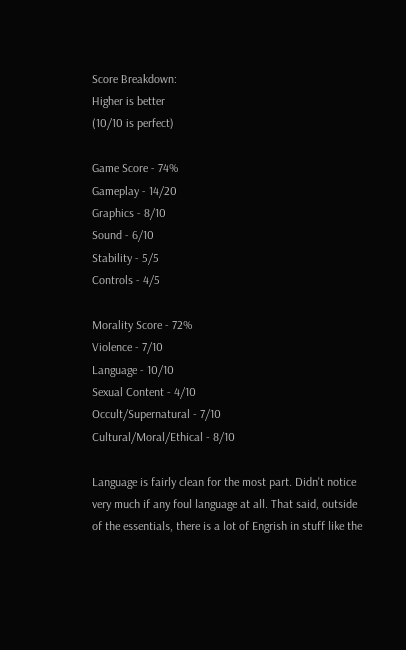Score Breakdown:
Higher is better
(10/10 is perfect)

Game Score - 74%
Gameplay - 14/20
Graphics - 8/10
Sound - 6/10
Stability - 5/5
Controls - 4/5

Morality Score - 72%
Violence - 7/10
Language - 10/10
Sexual Content - 4/10
Occult/Supernatural - 7/10
Cultural/Moral/Ethical - 8/10

Language is fairly clean for the most part. Didn't notice very much if any foul language at all. That said, outside of the essentials, there is a lot of Engrish in stuff like the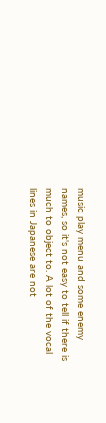music play menu and some enemy names, so it's not easy to tell if there is much to object to. A lot of the vocal lines in Japanese are not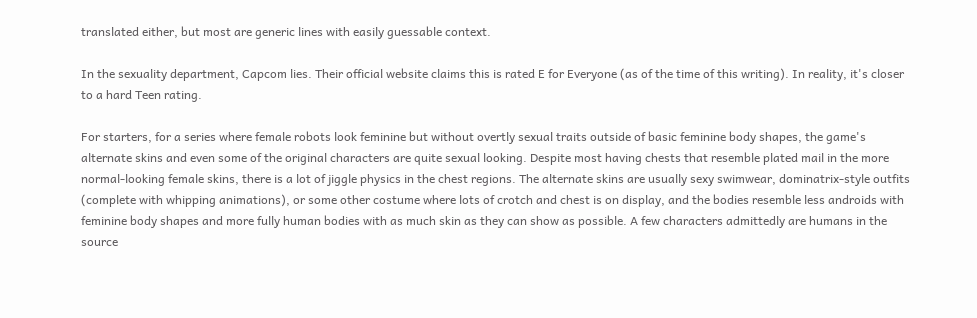translated either, but most are generic lines with easily guessable context.

In the sexuality department, Capcom lies. Their official website claims this is rated E for Everyone (as of the time of this writing). In reality, it's closer to a hard Teen rating.

For starters, for a series where female robots look feminine but without overtly sexual traits outside of basic feminine body shapes, the game's alternate skins and even some of the original characters are quite sexual looking. Despite most having chests that resemble plated mail in the more normal-looking female skins, there is a lot of jiggle physics in the chest regions. The alternate skins are usually sexy swimwear, dominatrix-style outfits (complete with whipping animations), or some other costume where lots of crotch and chest is on display, and the bodies resemble less androids with feminine body shapes and more fully human bodies with as much skin as they can show as possible. A few characters admittedly are humans in the source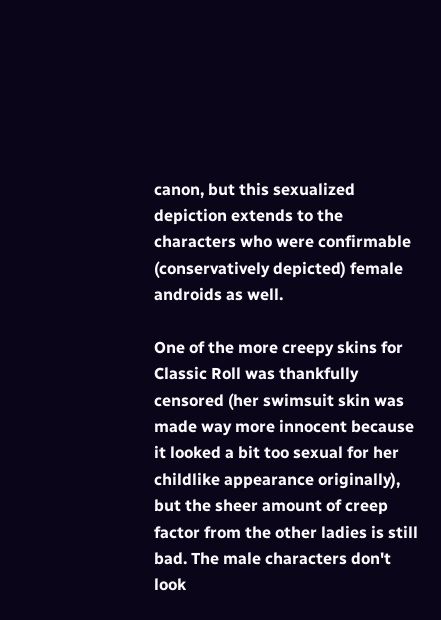canon, but this sexualized depiction extends to the characters who were confirmable (conservatively depicted) female androids as well.

One of the more creepy skins for Classic Roll was thankfully censored (her swimsuit skin was made way more innocent because it looked a bit too sexual for her childlike appearance originally), but the sheer amount of creep factor from the other ladies is still bad. The male characters don't look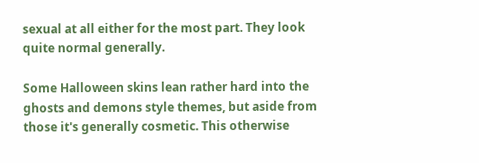sexual at all either for the most part. They look quite normal generally.

Some Halloween skins lean rather hard into the ghosts and demons style themes, but aside from those it's generally cosmetic. This otherwise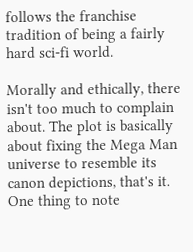follows the franchise tradition of being a fairly hard sci-fi world.

Morally and ethically, there isn't too much to complain about. The plot is basically about fixing the Mega Man universe to resemble its canon depictions, that's it. One thing to note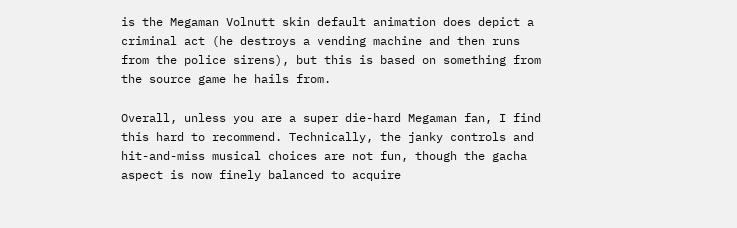is the Megaman Volnutt skin default animation does depict a criminal act (he destroys a vending machine and then runs from the police sirens), but this is based on something from the source game he hails from.

Overall, unless you are a super die-hard Megaman fan, I find this hard to recommend. Technically, the janky controls and hit-and-miss musical choices are not fun, though the gacha aspect is now finely balanced to acquire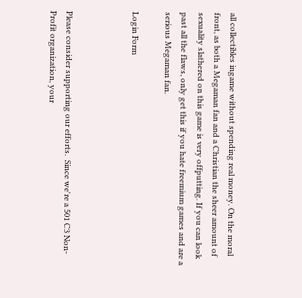all collectibles ingame without spending real money. On the moral front, as both a Megaman fan and a Christian the sheer amount of sexuality slathered on this game is very offputting. If you can look past all the flaws, only get this if you hate freemium games and are a serious Megaman fan.

Login Form



Please consider supporting our efforts.  Since we're a 501 C3 Non-Profit organization, your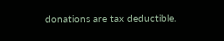donations are tax deductible.